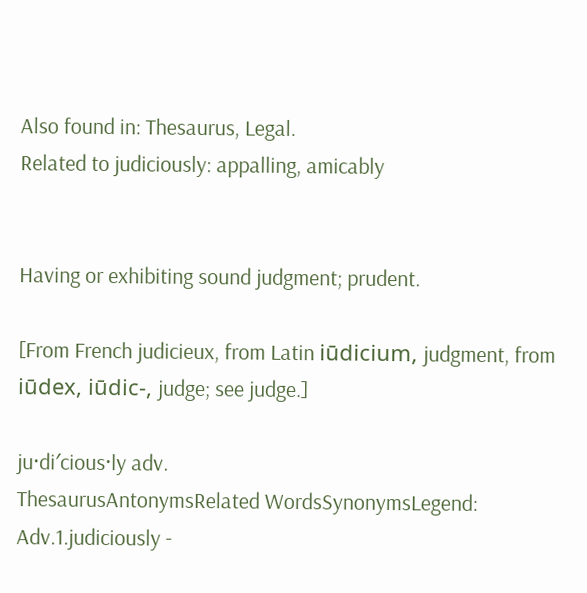Also found in: Thesaurus, Legal.
Related to judiciously: appalling, amicably


Having or exhibiting sound judgment; prudent.

[From French judicieux, from Latin iūdicium, judgment, from iūdex, iūdic-, judge; see judge.]

ju·di′cious·ly adv.
ThesaurusAntonymsRelated WordsSynonymsLegend:
Adv.1.judiciously -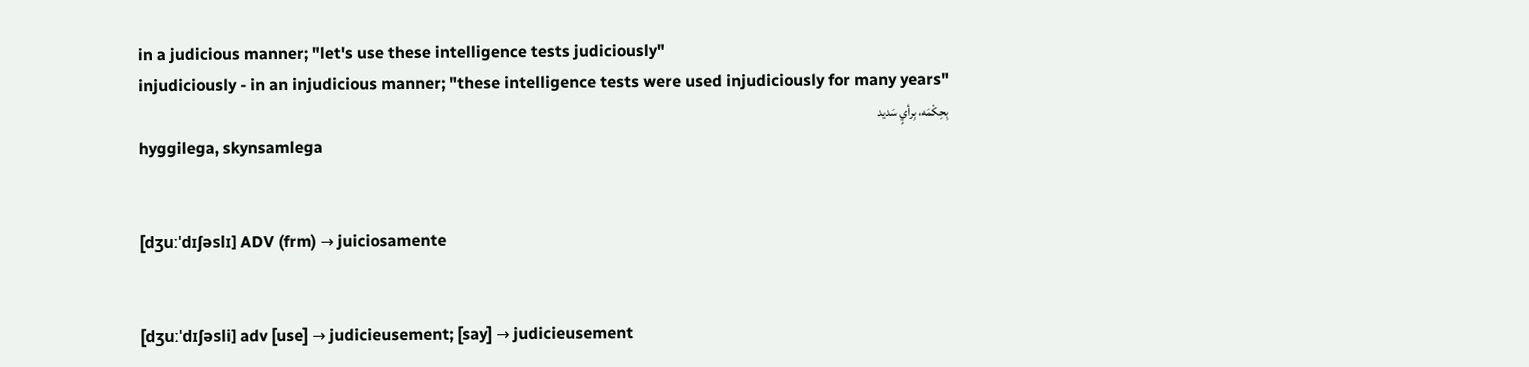in a judicious manner; "let's use these intelligence tests judiciously"
injudiciously - in an injudicious manner; "these intelligence tests were used injudiciously for many years"
بِحِكْمَه، بِرأيٍ سَديد
hyggilega, skynsamlega


[dʒuːˈdɪʃəslɪ] ADV (frm) → juiciosamente


[dʒuːˈdɪʃəsli] adv [use] → judicieusement; [say] → judicieusement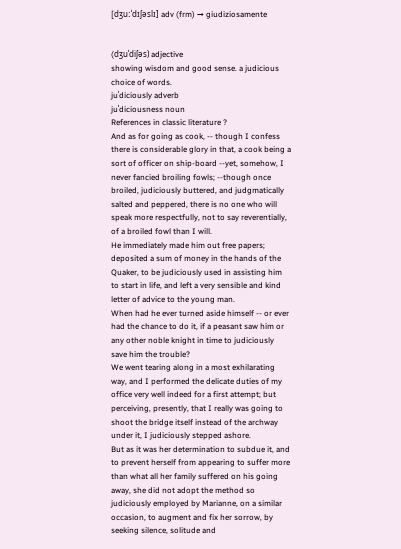[dʒuːˈdɪʃəslɪ] adv (frm) → giudiziosamente


(dʒuˈdiʃəs) adjective
showing wisdom and good sense. a judicious choice of words.
juˈdiciously adverb
juˈdiciousness noun
References in classic literature ?
And as for going as cook, -- though I confess there is considerable glory in that, a cook being a sort of officer on ship-board --yet, somehow, I never fancied broiling fowls; --though once broiled, judiciously buttered, and judgmatically salted and peppered, there is no one who will speak more respectfully, not to say reverentially, of a broiled fowl than I will.
He immediately made him out free papers; deposited a sum of money in the hands of the Quaker, to be judiciously used in assisting him to start in life, and left a very sensible and kind letter of advice to the young man.
When had he ever turned aside himself -- or ever had the chance to do it, if a peasant saw him or any other noble knight in time to judiciously save him the trouble?
We went tearing along in a most exhilarating way, and I performed the delicate duties of my office very well indeed for a first attempt; but perceiving, presently, that I really was going to shoot the bridge itself instead of the archway under it, I judiciously stepped ashore.
But as it was her determination to subdue it, and to prevent herself from appearing to suffer more than what all her family suffered on his going away, she did not adopt the method so judiciously employed by Marianne, on a similar occasion, to augment and fix her sorrow, by seeking silence, solitude and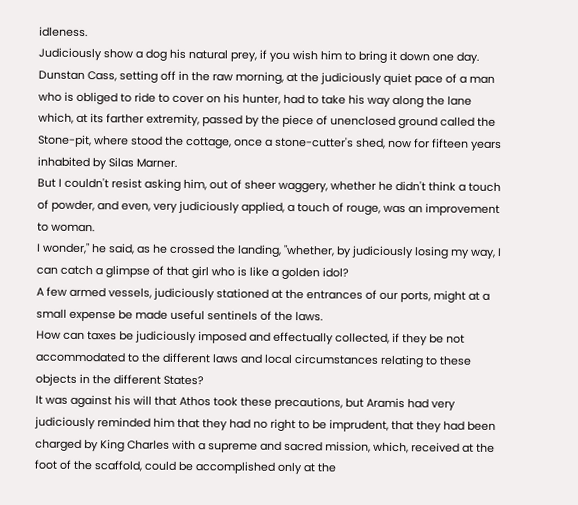idleness.
Judiciously show a dog his natural prey, if you wish him to bring it down one day.
Dunstan Cass, setting off in the raw morning, at the judiciously quiet pace of a man who is obliged to ride to cover on his hunter, had to take his way along the lane which, at its farther extremity, passed by the piece of unenclosed ground called the Stone-pit, where stood the cottage, once a stone-cutter's shed, now for fifteen years inhabited by Silas Marner.
But I couldn't resist asking him, out of sheer waggery, whether he didn't think a touch of powder, and even, very judiciously applied, a touch of rouge, was an improvement to woman.
I wonder," he said, as he crossed the landing, "whether, by judiciously losing my way, I can catch a glimpse of that girl who is like a golden idol?
A few armed vessels, judiciously stationed at the entrances of our ports, might at a small expense be made useful sentinels of the laws.
How can taxes be judiciously imposed and effectually collected, if they be not accommodated to the different laws and local circumstances relating to these objects in the different States?
It was against his will that Athos took these precautions, but Aramis had very judiciously reminded him that they had no right to be imprudent, that they had been charged by King Charles with a supreme and sacred mission, which, received at the foot of the scaffold, could be accomplished only at the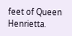feet of Queen Henrietta.